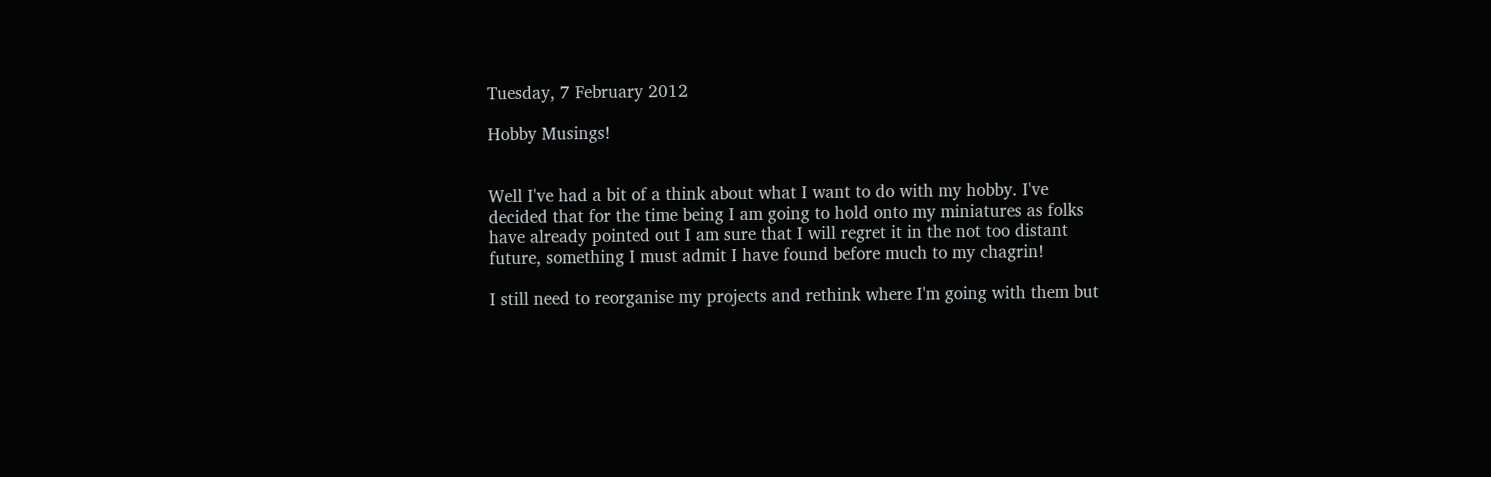Tuesday, 7 February 2012

Hobby Musings!


Well I've had a bit of a think about what I want to do with my hobby. I've decided that for the time being I am going to hold onto my miniatures as folks have already pointed out I am sure that I will regret it in the not too distant future, something I must admit I have found before much to my chagrin!

I still need to reorganise my projects and rethink where I'm going with them but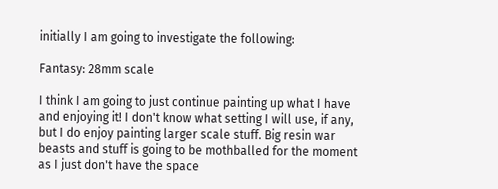initially I am going to investigate the following:

Fantasy: 28mm scale

I think I am going to just continue painting up what I have and enjoying it! I don't know what setting I will use, if any, but I do enjoy painting larger scale stuff. Big resin war beasts and stuff is going to be mothballed for the moment as I just don't have the space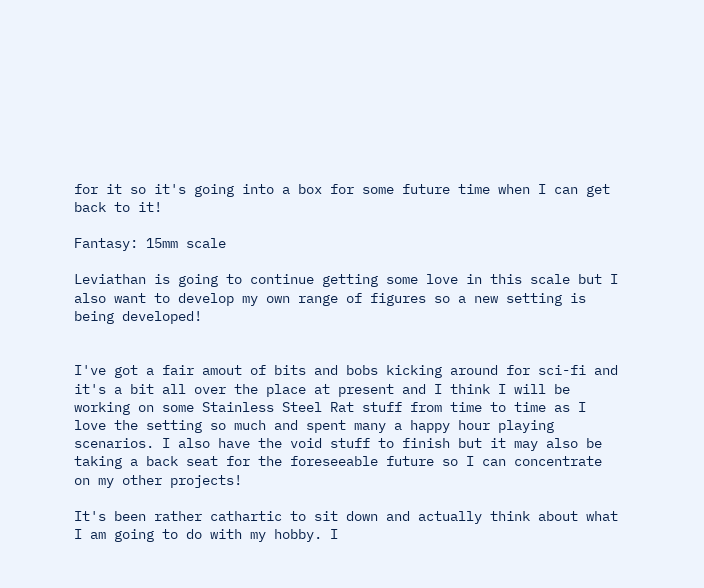for it so it's going into a box for some future time when I can get back to it!

Fantasy: 15mm scale

Leviathan is going to continue getting some love in this scale but I also want to develop my own range of figures so a new setting is being developed!


I've got a fair amout of bits and bobs kicking around for sci-fi and it's a bit all over the place at present and I think I will be working on some Stainless Steel Rat stuff from time to time as I love the setting so much and spent many a happy hour playing scenarios. I also have the void stuff to finish but it may also be taking a back seat for the foreseeable future so I can concentrate on my other projects!

It's been rather cathartic to sit down and actually think about what I am going to do with my hobby. I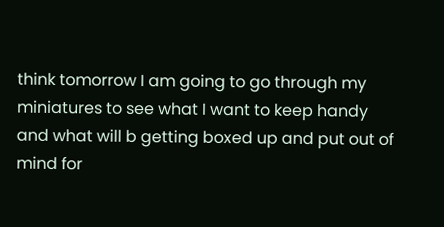think tomorrow I am going to go through my miniatures to see what I want to keep handy and what will b getting boxed up and put out of mind for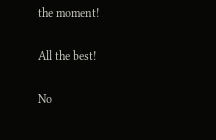the moment!

All the best!

No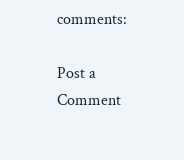comments:

Post a Comment